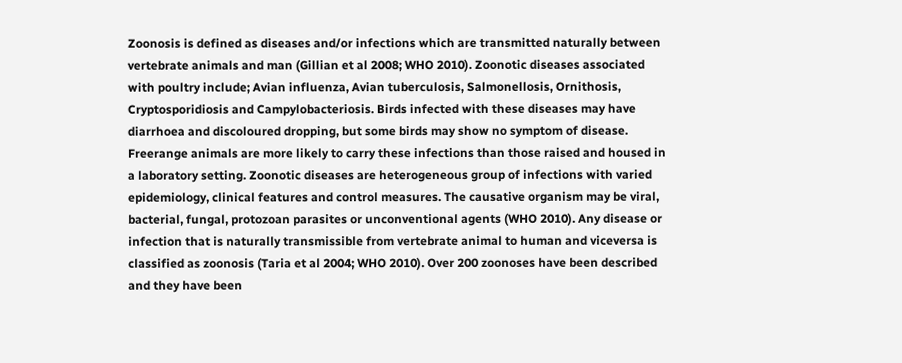Zoonosis is defined as diseases and/or infections which are transmitted naturally between vertebrate animals and man (Gillian et al 2008; WHO 2010). Zoonotic diseases associated with poultry include; Avian influenza, Avian tuberculosis, Salmonellosis, Ornithosis, Cryptosporidiosis and Campylobacteriosis. Birds infected with these diseases may have diarrhoea and discoloured dropping, but some birds may show no symptom of disease. Freerange animals are more likely to carry these infections than those raised and housed in a laboratory setting. Zoonotic diseases are heterogeneous group of infections with varied epidemiology, clinical features and control measures. The causative organism may be viral, bacterial, fungal, protozoan parasites or unconventional agents (WHO 2010). Any disease or infection that is naturally transmissible from vertebrate animal to human and viceversa is classified as zoonosis (Taria et al 2004; WHO 2010). Over 200 zoonoses have been described and they have been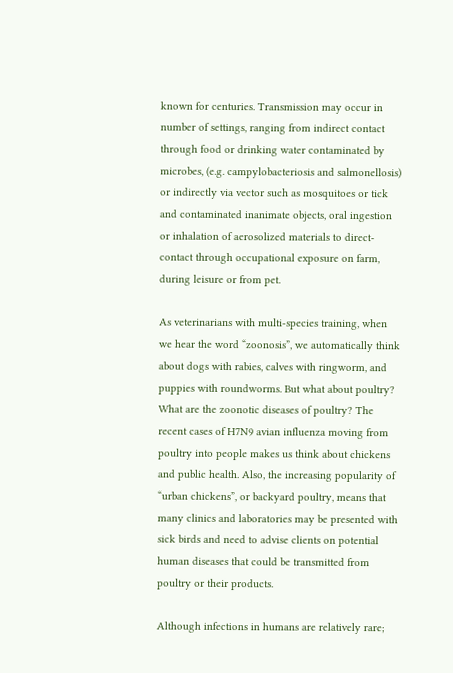known for centuries. Transmission may occur in number of settings, ranging from indirect contact through food or drinking water contaminated by microbes, (e.g. campylobacteriosis and salmonellosis) or indirectly via vector such as mosquitoes or tick and contaminated inanimate objects, oral ingestion or inhalation of aerosolized materials to direct-contact through occupational exposure on farm, during leisure or from pet.

As veterinarians with multi-species training, when we hear the word “zoonosis”, we automatically think about dogs with rabies, calves with ringworm, and puppies with roundworms. But what about poultry? What are the zoonotic diseases of poultry? The recent cases of H7N9 avian influenza moving from poultry into people makes us think about chickens and public health. Also, the increasing popularity of “urban chickens”, or backyard poultry, means that many clinics and laboratories may be presented with sick birds and need to advise clients on potential human diseases that could be transmitted from poultry or their products.

Although infections in humans are relatively rare;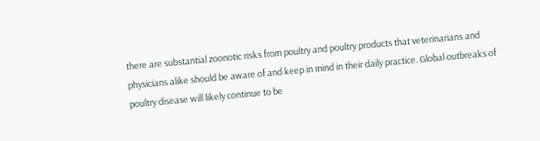there are substantial zoonotic risks from poultry and poultry products that veterinarians and physicians alike should be aware of and keep in mind in their daily practice. Global outbreaks of poultry disease will likely continue to be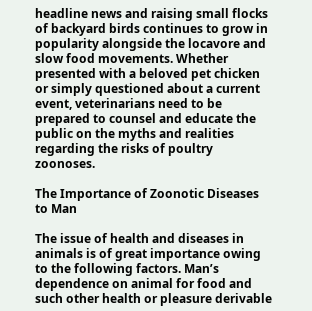headline news and raising small flocks of backyard birds continues to grow in popularity alongside the locavore and slow food movements. Whether presented with a beloved pet chicken or simply questioned about a current event, veterinarians need to be prepared to counsel and educate the public on the myths and realities regarding the risks of poultry zoonoses.

The Importance of Zoonotic Diseases to Man

The issue of health and diseases in animals is of great importance owing to the following factors. Man’s dependence on animal for food and such other health or pleasure derivable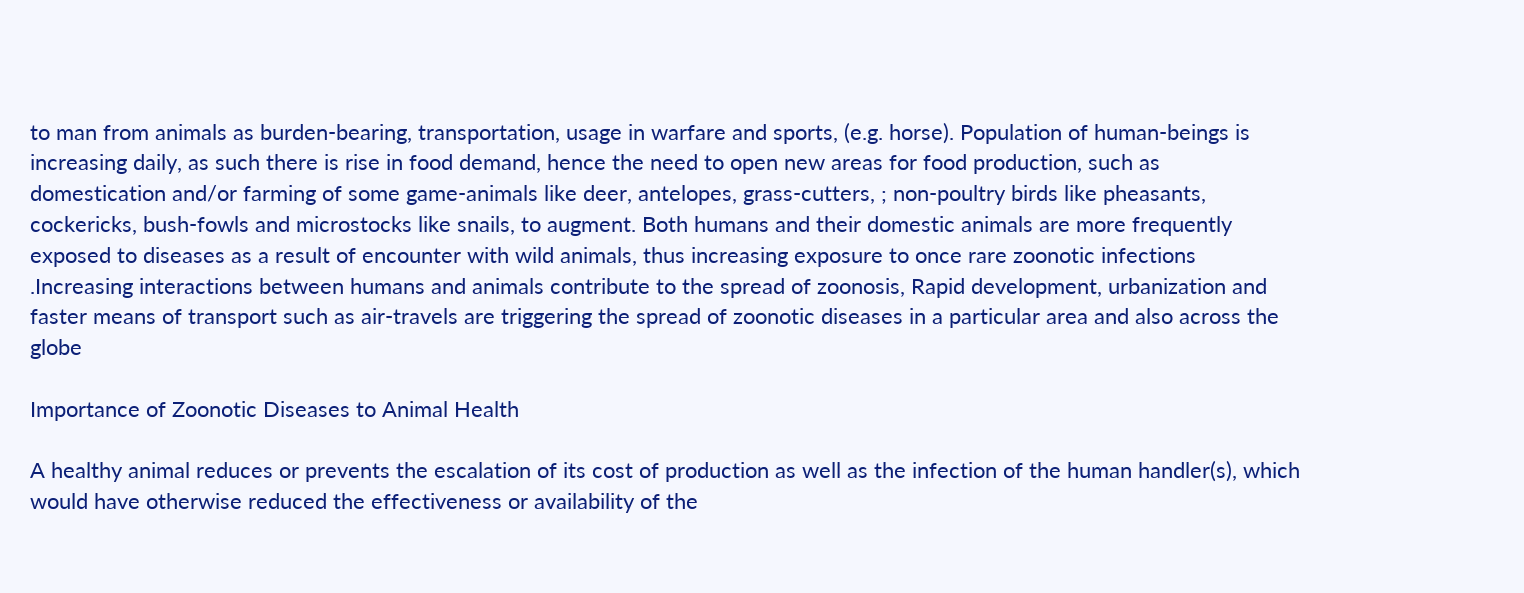to man from animals as burden-bearing, transportation, usage in warfare and sports, (e.g. horse). Population of human-beings is increasing daily, as such there is rise in food demand, hence the need to open new areas for food production, such as domestication and/or farming of some game-animals like deer, antelopes, grass-cutters, ; non-poultry birds like pheasants, cockericks, bush-fowls and microstocks like snails, to augment. Both humans and their domestic animals are more frequently exposed to diseases as a result of encounter with wild animals, thus increasing exposure to once rare zoonotic infections .Increasing interactions between humans and animals contribute to the spread of zoonosis, Rapid development, urbanization and faster means of transport such as air-travels are triggering the spread of zoonotic diseases in a particular area and also across the globe

Importance of Zoonotic Diseases to Animal Health

A healthy animal reduces or prevents the escalation of its cost of production as well as the infection of the human handler(s), which would have otherwise reduced the effectiveness or availability of the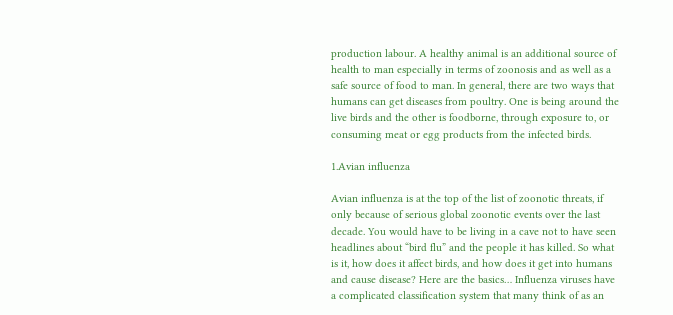production labour. A healthy animal is an additional source of health to man especially in terms of zoonosis and as well as a safe source of food to man. In general, there are two ways that humans can get diseases from poultry. One is being around the live birds and the other is foodborne, through exposure to, or consuming meat or egg products from the infected birds.

1.Avian influenza

Avian influenza is at the top of the list of zoonotic threats, if only because of serious global zoonotic events over the last decade. You would have to be living in a cave not to have seen headlines about “bird flu” and the people it has killed. So what is it, how does it affect birds, and how does it get into humans and cause disease? Here are the basics… Influenza viruses have a complicated classification system that many think of as an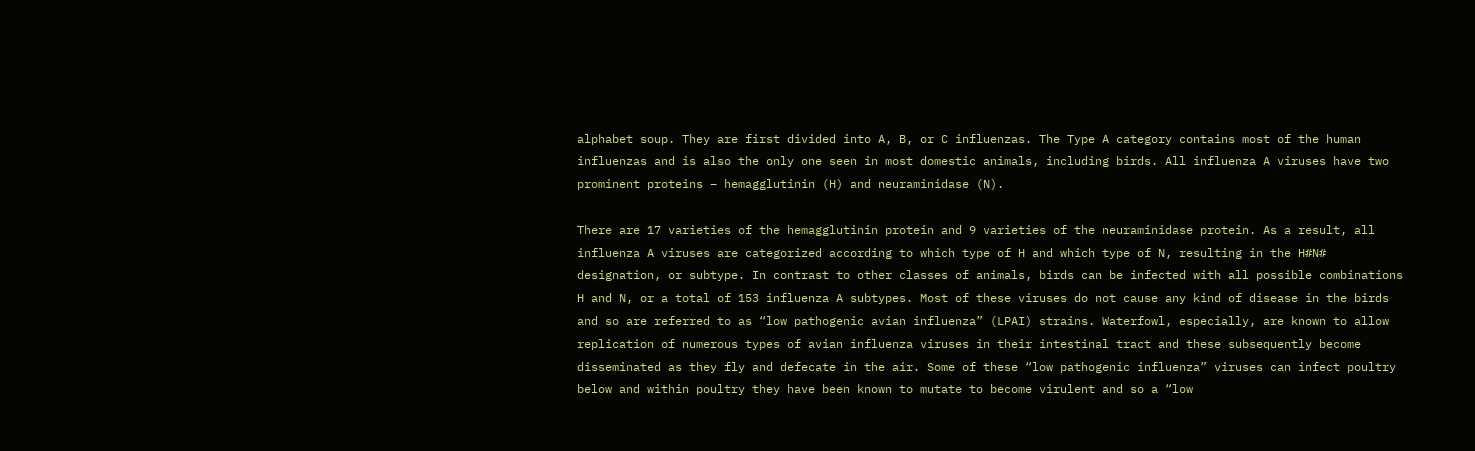alphabet soup. They are first divided into A, B, or C influenzas. The Type A category contains most of the human influenzas and is also the only one seen in most domestic animals, including birds. All influenza A viruses have two prominent proteins – hemagglutinin (H) and neuraminidase (N).

There are 17 varieties of the hemagglutinin protein and 9 varieties of the neuraminidase protein. As a result, all influenza A viruses are categorized according to which type of H and which type of N, resulting in the H#N# designation, or subtype. In contrast to other classes of animals, birds can be infected with all possible combinations H and N, or a total of 153 influenza A subtypes. Most of these viruses do not cause any kind of disease in the birds and so are referred to as “low pathogenic avian influenza” (LPAI) strains. Waterfowl, especially, are known to allow replication of numerous types of avian influenza viruses in their intestinal tract and these subsequently become disseminated as they fly and defecate in the air. Some of these “low pathogenic influenza” viruses can infect poultry below and within poultry they have been known to mutate to become virulent and so a “low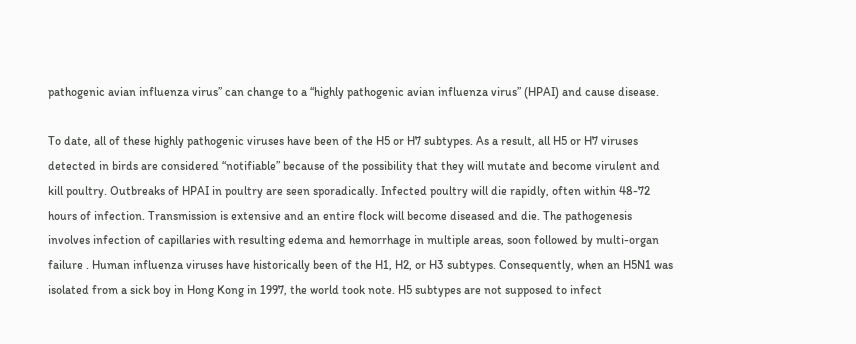pathogenic avian influenza virus” can change to a “highly pathogenic avian influenza virus” (HPAI) and cause disease.

To date, all of these highly pathogenic viruses have been of the H5 or H7 subtypes. As a result, all H5 or H7 viruses detected in birds are considered “notifiable” because of the possibility that they will mutate and become virulent and kill poultry. Outbreaks of HPAI in poultry are seen sporadically. Infected poultry will die rapidly, often within 48-72 hours of infection. Transmission is extensive and an entire flock will become diseased and die. The pathogenesis involves infection of capillaries with resulting edema and hemorrhage in multiple areas, soon followed by multi-organ failure . Human influenza viruses have historically been of the H1, H2, or H3 subtypes. Consequently, when an H5N1 was isolated from a sick boy in Hong Kong in 1997, the world took note. H5 subtypes are not supposed to infect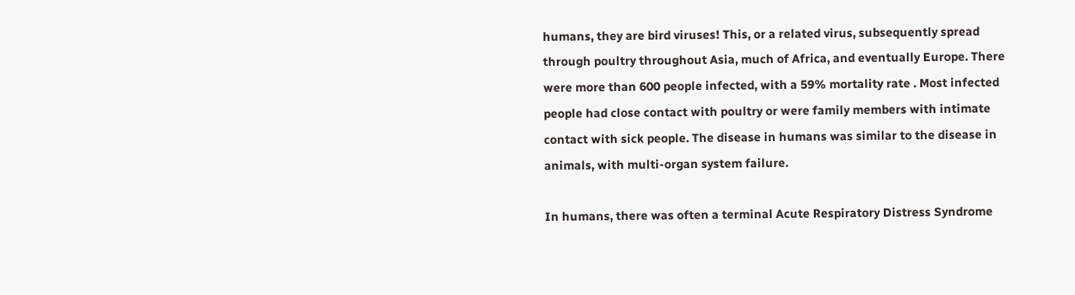humans, they are bird viruses! This, or a related virus, subsequently spread through poultry throughout Asia, much of Africa, and eventually Europe. There were more than 600 people infected, with a 59% mortality rate . Most infected people had close contact with poultry or were family members with intimate contact with sick people. The disease in humans was similar to the disease in animals, with multi-organ system failure.

In humans, there was often a terminal Acute Respiratory Distress Syndrome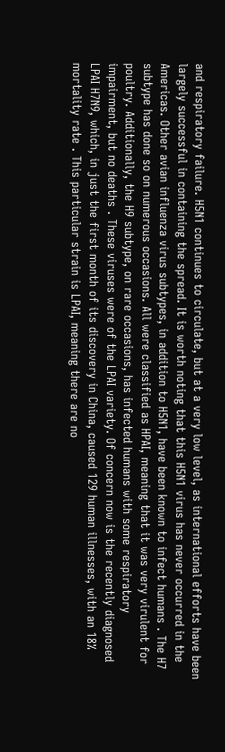and respiratory failure. H5N1 continues to circulate, but at a very low level, as international efforts have been largely successful in containing the spread. It is worth noting that this H5N1 virus has never occurred in the Americas. Other avian influenza virus subtypes, in addition to H5N1, have been known to infect humans . The H7 subtype has done so on numerous occasions. All were classified as HPAI, meaning that it was very virulent for poultry. Additionally, the H9 subtype, on rare occasions, has infected humans with some respiratory impairment, but no deaths . These viruses were of the LPAI variety. Of concern now is the recently diagnosed LPAI H7N9, which, in just the first month of its discovery in China, caused 129 human illnesses, with an 18% mortality rate . This particular strain is LPAI, meaning there are no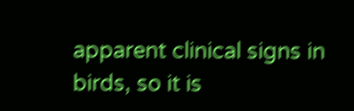apparent clinical signs in birds, so it is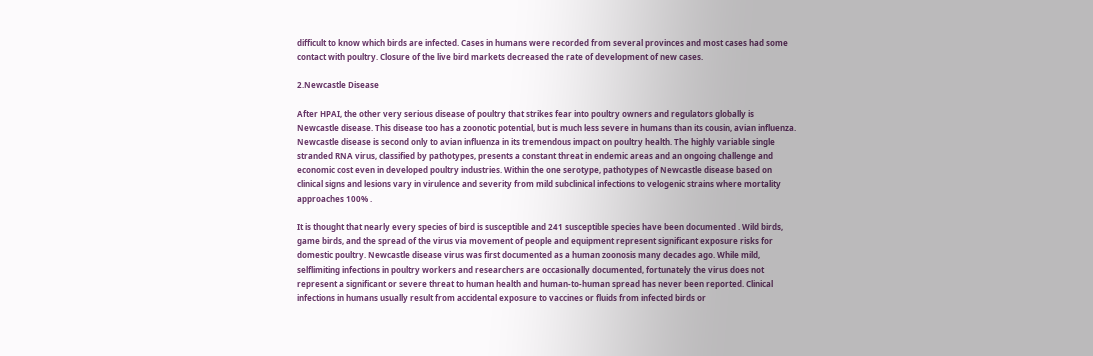difficult to know which birds are infected. Cases in humans were recorded from several provinces and most cases had some contact with poultry. Closure of the live bird markets decreased the rate of development of new cases.

2.Newcastle Disease

After HPAI, the other very serious disease of poultry that strikes fear into poultry owners and regulators globally is Newcastle disease. This disease too has a zoonotic potential, but is much less severe in humans than its cousin, avian influenza. Newcastle disease is second only to avian influenza in its tremendous impact on poultry health. The highly variable single stranded RNA virus, classified by pathotypes, presents a constant threat in endemic areas and an ongoing challenge and economic cost even in developed poultry industries. Within the one serotype, pathotypes of Newcastle disease based on clinical signs and lesions vary in virulence and severity from mild subclinical infections to velogenic strains where mortality approaches 100% .

It is thought that nearly every species of bird is susceptible and 241 susceptible species have been documented . Wild birds, game birds, and the spread of the virus via movement of people and equipment represent significant exposure risks for domestic poultry. Newcastle disease virus was first documented as a human zoonosis many decades ago. While mild, selflimiting infections in poultry workers and researchers are occasionally documented, fortunately the virus does not represent a significant or severe threat to human health and human-to-human spread has never been reported. Clinical infections in humans usually result from accidental exposure to vaccines or fluids from infected birds or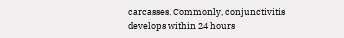carcasses. Commonly, conjunctivitis develops within 24 hours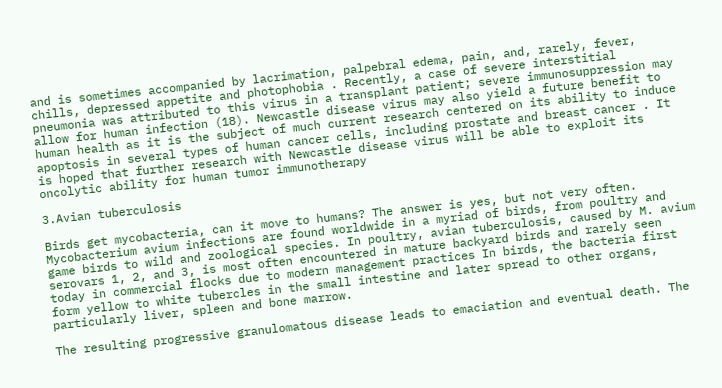and is sometimes accompanied by lacrimation, palpebral edema, pain, and, rarely, fever, chills, depressed appetite and photophobia . Recently, a case of severe interstitial pneumonia was attributed to this virus in a transplant patient; severe immunosuppression may allow for human infection (18). Newcastle disease virus may also yield a future benefit to human health as it is the subject of much current research centered on its ability to induce apoptosis in several types of human cancer cells, including prostate and breast cancer . It is hoped that further research with Newcastle disease virus will be able to exploit its oncolytic ability for human tumor immunotherapy

3.Avian tuberculosis

Birds get mycobacteria, can it move to humans? The answer is yes, but not very often. Mycobacterium avium infections are found worldwide in a myriad of birds, from poultry and game birds to wild and zoological species. In poultry, avian tuberculosis, caused by M. avium serovars 1, 2, and 3, is most often encountered in mature backyard birds and rarely seen today in commercial flocks due to modern management practices In birds, the bacteria first form yellow to white tubercles in the small intestine and later spread to other organs, particularly liver, spleen and bone marrow.

The resulting progressive granulomatous disease leads to emaciation and eventual death. The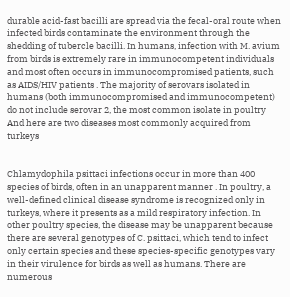durable acid-fast bacilli are spread via the fecal-oral route when infected birds contaminate the environment through the shedding of tubercle bacilli. In humans, infection with M. avium from birds is extremely rare in immunocompetent individuals and most often occurs in immunocompromised patients, such as AIDS/HIV patients . The majority of serovars isolated in humans (both immunocompromised and immunocompetent) do not include serovar 2, the most common isolate in poultry And here are two diseases most commonly acquired from turkeys


Chlamydophila psittaci infections occur in more than 400 species of birds, often in an unapparent manner . In poultry, a well-defined clinical disease syndrome is recognized only in turkeys, where it presents as a mild respiratory infection. In other poultry species, the disease may be unapparent because there are several genotypes of C. psittaci, which tend to infect only certain species and these species-specific genotypes vary in their virulence for birds as well as humans. There are numerous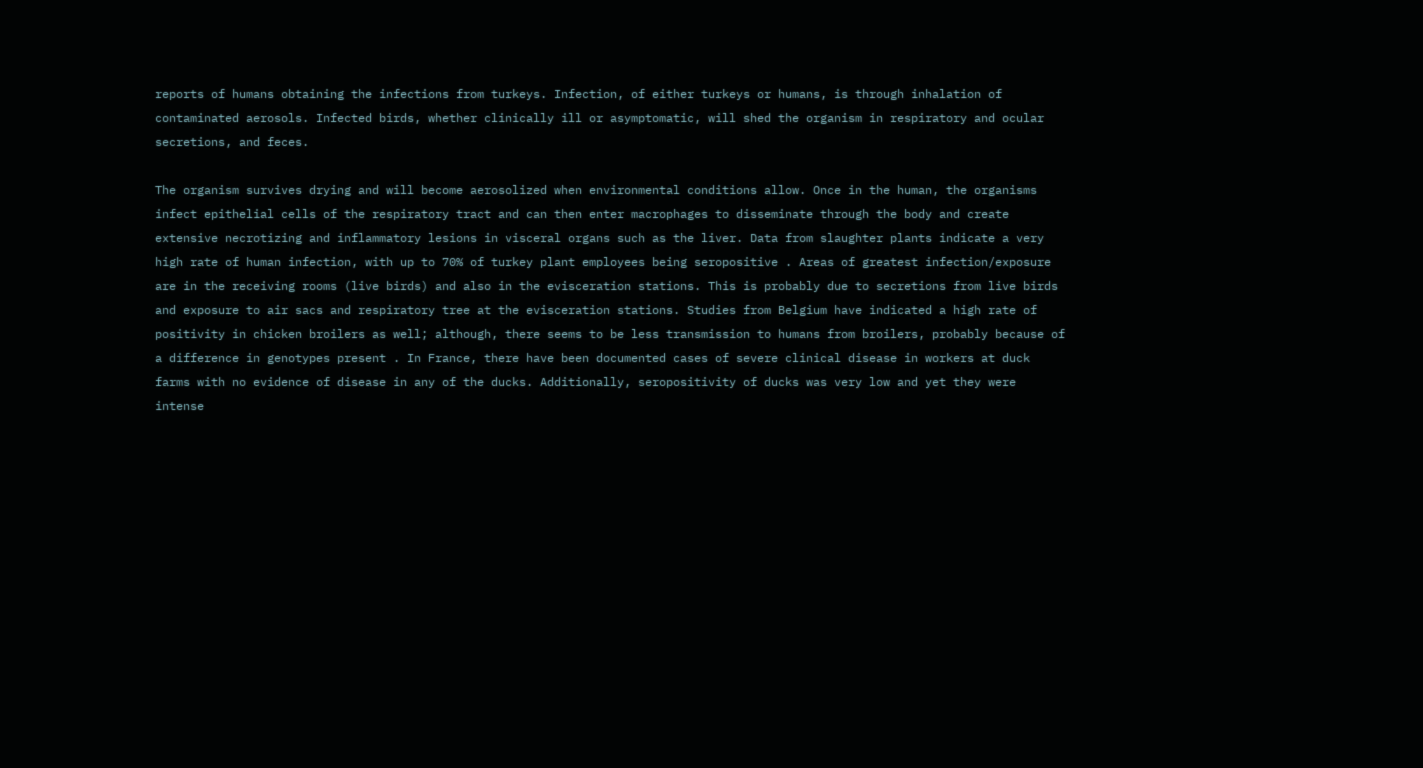reports of humans obtaining the infections from turkeys. Infection, of either turkeys or humans, is through inhalation of contaminated aerosols. Infected birds, whether clinically ill or asymptomatic, will shed the organism in respiratory and ocular secretions, and feces.

The organism survives drying and will become aerosolized when environmental conditions allow. Once in the human, the organisms infect epithelial cells of the respiratory tract and can then enter macrophages to disseminate through the body and create extensive necrotizing and inflammatory lesions in visceral organs such as the liver. Data from slaughter plants indicate a very high rate of human infection, with up to 70% of turkey plant employees being seropositive . Areas of greatest infection/exposure are in the receiving rooms (live birds) and also in the evisceration stations. This is probably due to secretions from live birds and exposure to air sacs and respiratory tree at the evisceration stations. Studies from Belgium have indicated a high rate of positivity in chicken broilers as well; although, there seems to be less transmission to humans from broilers, probably because of a difference in genotypes present . In France, there have been documented cases of severe clinical disease in workers at duck farms with no evidence of disease in any of the ducks. Additionally, seropositivity of ducks was very low and yet they were intense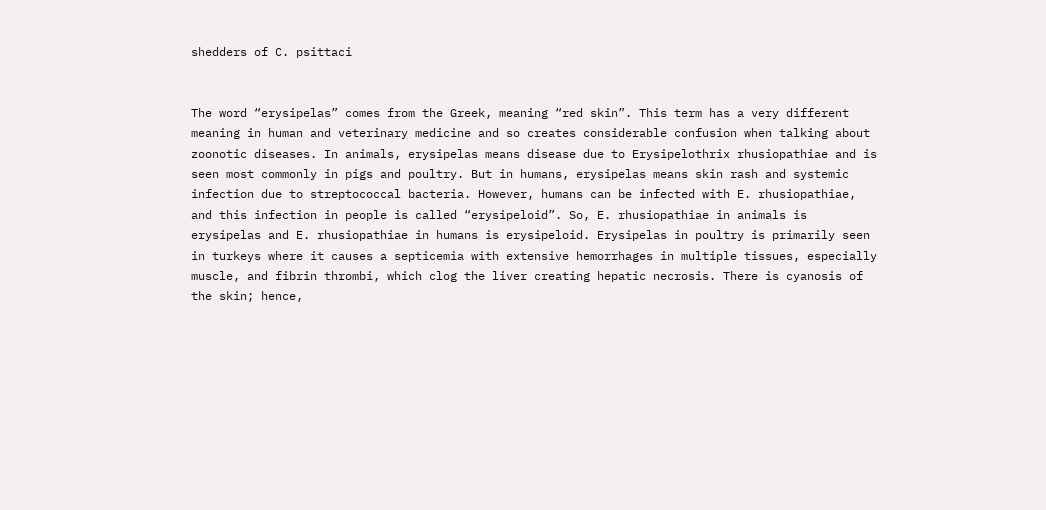shedders of C. psittaci


The word “erysipelas” comes from the Greek, meaning “red skin”. This term has a very different meaning in human and veterinary medicine and so creates considerable confusion when talking about zoonotic diseases. In animals, erysipelas means disease due to Erysipelothrix rhusiopathiae and is seen most commonly in pigs and poultry. But in humans, erysipelas means skin rash and systemic infection due to streptococcal bacteria. However, humans can be infected with E. rhusiopathiae, and this infection in people is called “erysipeloid”. So, E. rhusiopathiae in animals is erysipelas and E. rhusiopathiae in humans is erysipeloid. Erysipelas in poultry is primarily seen in turkeys where it causes a septicemia with extensive hemorrhages in multiple tissues, especially muscle, and fibrin thrombi, which clog the liver creating hepatic necrosis. There is cyanosis of the skin; hence,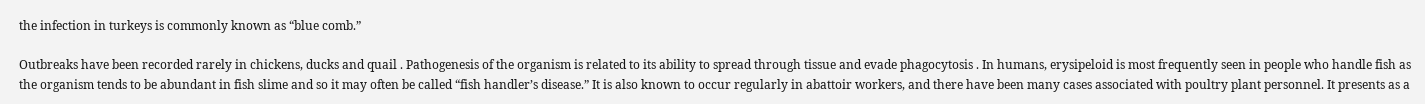the infection in turkeys is commonly known as “blue comb.”

Outbreaks have been recorded rarely in chickens, ducks and quail . Pathogenesis of the organism is related to its ability to spread through tissue and evade phagocytosis . In humans, erysipeloid is most frequently seen in people who handle fish as the organism tends to be abundant in fish slime and so it may often be called “fish handler’s disease.” It is also known to occur regularly in abattoir workers, and there have been many cases associated with poultry plant personnel. It presents as a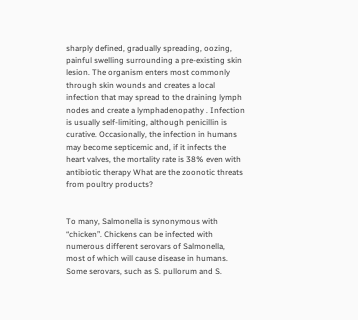sharply defined, gradually spreading, oozing, painful swelling surrounding a pre-existing skin lesion. The organism enters most commonly through skin wounds and creates a local infection that may spread to the draining lymph nodes and create a lymphadenopathy . Infection is usually self-limiting, although penicillin is curative. Occasionally, the infection in humans may become septicemic and, if it infects the heart valves, the mortality rate is 38% even with antibiotic therapy What are the zoonotic threats from poultry products?


To many, Salmonella is synonymous with “chicken”. Chickens can be infected with numerous different serovars of Salmonella, most of which will cause disease in humans. Some serovars, such as S. pullorum and S.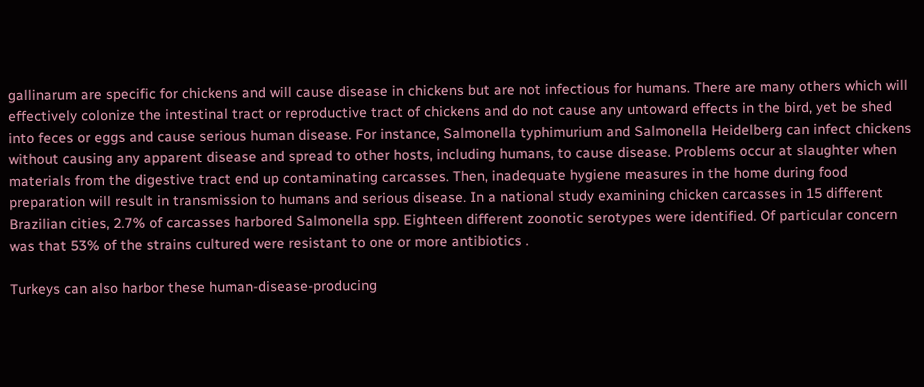gallinarum are specific for chickens and will cause disease in chickens but are not infectious for humans. There are many others which will effectively colonize the intestinal tract or reproductive tract of chickens and do not cause any untoward effects in the bird, yet be shed into feces or eggs and cause serious human disease. For instance, Salmonella typhimurium and Salmonella Heidelberg can infect chickens without causing any apparent disease and spread to other hosts, including humans, to cause disease. Problems occur at slaughter when materials from the digestive tract end up contaminating carcasses. Then, inadequate hygiene measures in the home during food preparation will result in transmission to humans and serious disease. In a national study examining chicken carcasses in 15 different Brazilian cities, 2.7% of carcasses harbored Salmonella spp. Eighteen different zoonotic serotypes were identified. Of particular concern was that 53% of the strains cultured were resistant to one or more antibiotics .

Turkeys can also harbor these human-disease-producing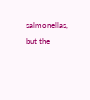salmonellas, but the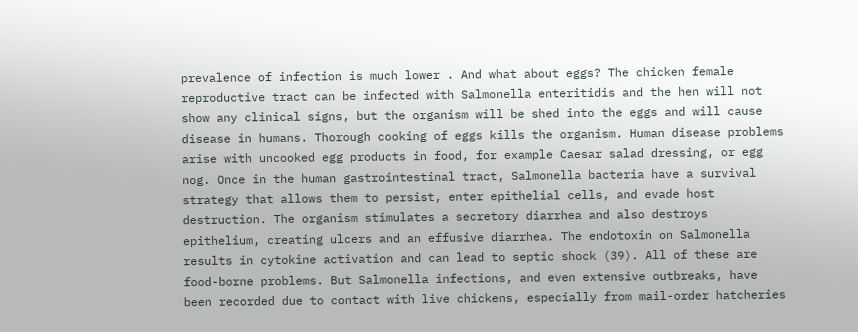prevalence of infection is much lower . And what about eggs? The chicken female reproductive tract can be infected with Salmonella enteritidis and the hen will not show any clinical signs, but the organism will be shed into the eggs and will cause disease in humans. Thorough cooking of eggs kills the organism. Human disease problems arise with uncooked egg products in food, for example Caesar salad dressing, or egg nog. Once in the human gastrointestinal tract, Salmonella bacteria have a survival strategy that allows them to persist, enter epithelial cells, and evade host destruction. The organism stimulates a secretory diarrhea and also destroys epithelium, creating ulcers and an effusive diarrhea. The endotoxin on Salmonella results in cytokine activation and can lead to septic shock (39). All of these are food-borne problems. But Salmonella infections, and even extensive outbreaks, have been recorded due to contact with live chickens, especially from mail-order hatcheries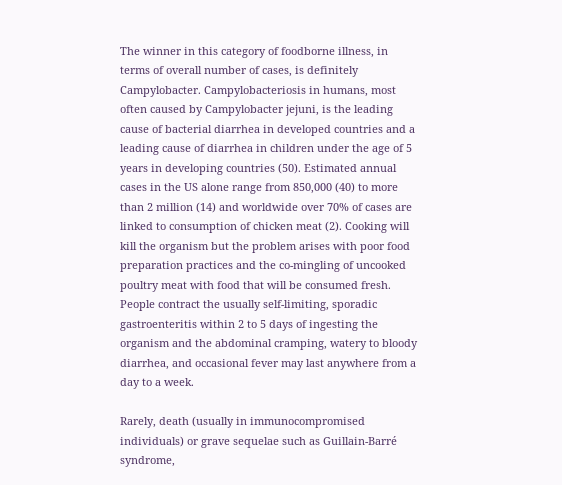The winner in this category of foodborne illness, in terms of overall number of cases, is definitely Campylobacter. Campylobacteriosis in humans, most often caused by Campylobacter jejuni, is the leading cause of bacterial diarrhea in developed countries and a leading cause of diarrhea in children under the age of 5 years in developing countries (50). Estimated annual cases in the US alone range from 850,000 (40) to more than 2 million (14) and worldwide over 70% of cases are linked to consumption of chicken meat (2). Cooking will kill the organism but the problem arises with poor food preparation practices and the co-mingling of uncooked poultry meat with food that will be consumed fresh. People contract the usually self-limiting, sporadic gastroenteritis within 2 to 5 days of ingesting the organism and the abdominal cramping, watery to bloody diarrhea, and occasional fever may last anywhere from a day to a week.

Rarely, death (usually in immunocompromised individuals) or grave sequelae such as Guillain-Barré syndrome,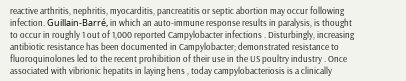reactive arthritis, nephritis, myocarditis, pancreatitis or septic abortion may occur following infection. Guillain-Barré, in which an auto-immune response results in paralysis, is thought to occur in roughly 1 out of 1,000 reported Campylobacter infections . Disturbingly, increasing antibiotic resistance has been documented in Campylobacter; demonstrated resistance to fluoroquinolones led to the recent prohibition of their use in the US poultry industry . Once associated with vibrionic hepatits in laying hens , today campylobacteriosis is a clinically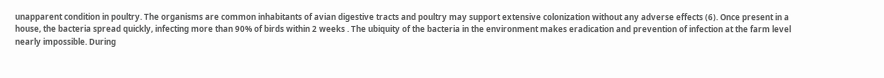unapparent condition in poultry. The organisms are common inhabitants of avian digestive tracts and poultry may support extensive colonization without any adverse effects (6). Once present in a house, the bacteria spread quickly, infecting more than 90% of birds within 2 weeks . The ubiquity of the bacteria in the environment makes eradication and prevention of infection at the farm level nearly impossible. During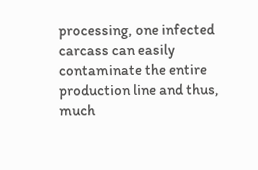processing, one infected carcass can easily contaminate the entire production line and thus, much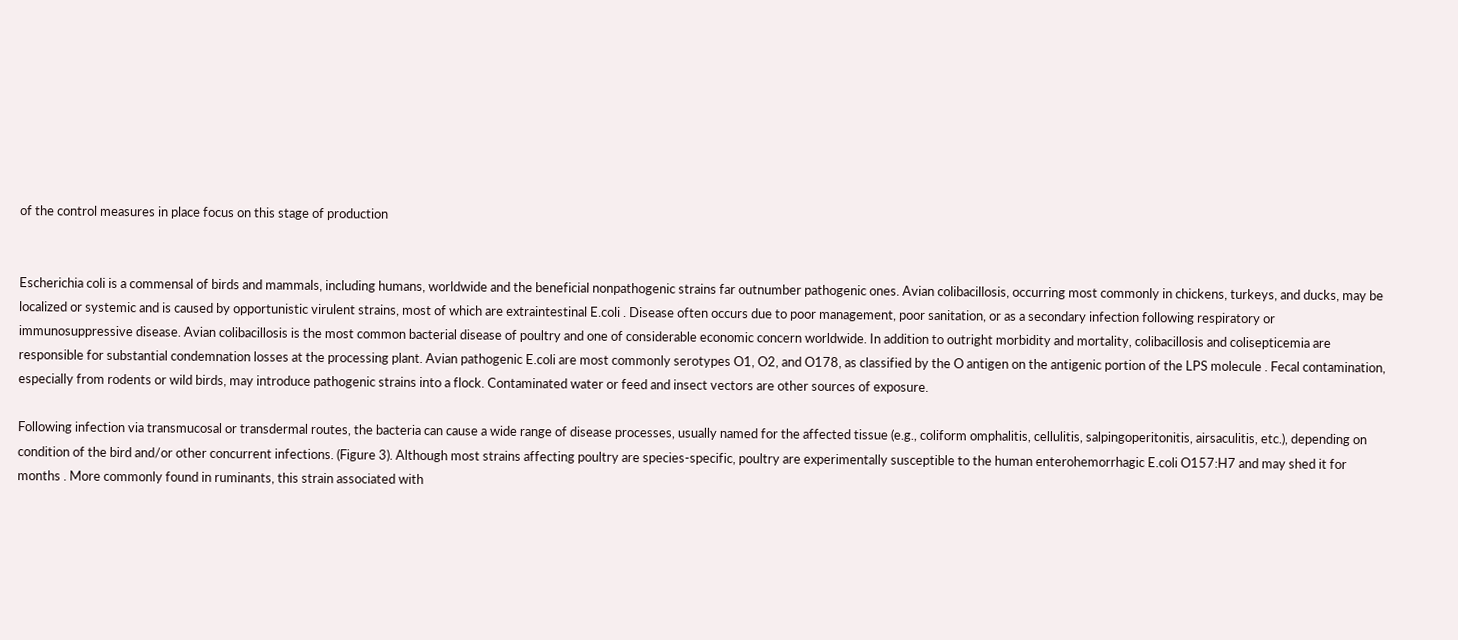of the control measures in place focus on this stage of production


Escherichia coli is a commensal of birds and mammals, including humans, worldwide and the beneficial nonpathogenic strains far outnumber pathogenic ones. Avian colibacillosis, occurring most commonly in chickens, turkeys, and ducks, may be localized or systemic and is caused by opportunistic virulent strains, most of which are extraintestinal E.coli . Disease often occurs due to poor management, poor sanitation, or as a secondary infection following respiratory or immunosuppressive disease. Avian colibacillosis is the most common bacterial disease of poultry and one of considerable economic concern worldwide. In addition to outright morbidity and mortality, colibacillosis and colisepticemia are responsible for substantial condemnation losses at the processing plant. Avian pathogenic E.coli are most commonly serotypes O1, O2, and O178, as classified by the O antigen on the antigenic portion of the LPS molecule . Fecal contamination, especially from rodents or wild birds, may introduce pathogenic strains into a flock. Contaminated water or feed and insect vectors are other sources of exposure.

Following infection via transmucosal or transdermal routes, the bacteria can cause a wide range of disease processes, usually named for the affected tissue (e.g., coliform omphalitis, cellulitis, salpingoperitonitis, airsaculitis, etc.), depending on condition of the bird and/or other concurrent infections. (Figure 3). Although most strains affecting poultry are species-specific, poultry are experimentally susceptible to the human enterohemorrhagic E.coli O157:H7 and may shed it for months . More commonly found in ruminants, this strain associated with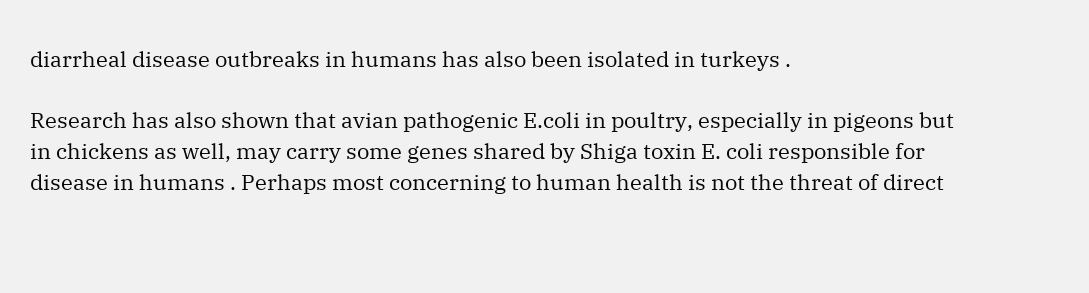diarrheal disease outbreaks in humans has also been isolated in turkeys .

Research has also shown that avian pathogenic E.coli in poultry, especially in pigeons but in chickens as well, may carry some genes shared by Shiga toxin E. coli responsible for disease in humans . Perhaps most concerning to human health is not the threat of direct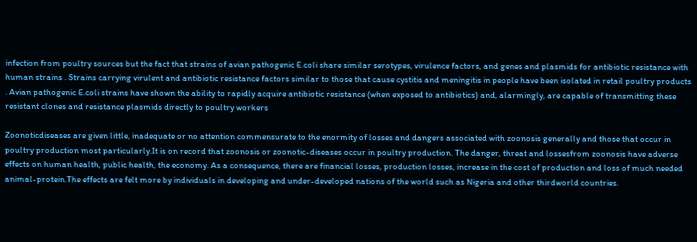infection from poultry sources but the fact that strains of avian pathogenic E.coli share similar serotypes, virulence factors, and genes and plasmids for antibiotic resistance with human strains . Strains carrying virulent and antibiotic resistance factors similar to those that cause cystitis and meningitis in people have been isolated in retail poultry products . Avian pathogenic E.coli strains have shown the ability to rapidly acquire antibiotic resistance (when exposed to antibiotics) and, alarmingly, are capable of transmitting these resistant clones and resistance plasmids directly to poultry workers

Zoonoticdiseases are given little, inadequate or no attention commensurate to the enormity of losses and dangers associated with zoonosis generally and those that occur in poultry production most particularly.It is on record that zoonosis or zoonotic-diseases occur in poultry production. The danger, threat and lossesfrom zoonosis have adverse effects on human health, public health, the economy. As a consequence, there are financial losses, production losses, increase in the cost of production and loss of much needed animal-protein.The effects are felt more by individuals in developing and under-developed nations of the world such as Nigeria and other thirdworld countries.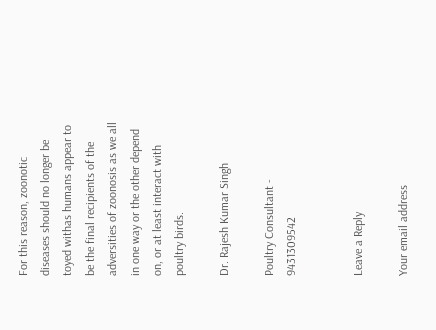For this reason, zoonotic diseases should no longer be toyed withas humans appear to be the final recipients of the adversities of zoonosis as we all in one way or the other depend on, or at least interact with poultry birds.

Dr. Rajesh Kumar Singh

Poultry Consultant - 9431309542


Leave a Reply

Your email address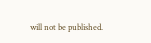will not be published.